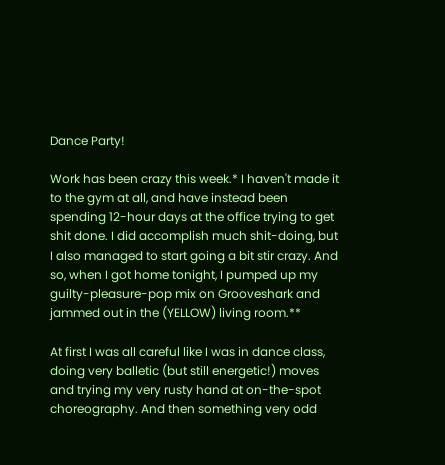Dance Party!

Work has been crazy this week.* I haven't made it to the gym at all, and have instead been spending 12-hour days at the office trying to get shit done. I did accomplish much shit-doing, but I also managed to start going a bit stir crazy. And so, when I got home tonight, I pumped up my guilty-pleasure-pop mix on Grooveshark and jammed out in the (YELLOW) living room.**

At first I was all careful like I was in dance class, doing very balletic (but still energetic!) moves and trying my very rusty hand at on-the-spot choreography. And then something very odd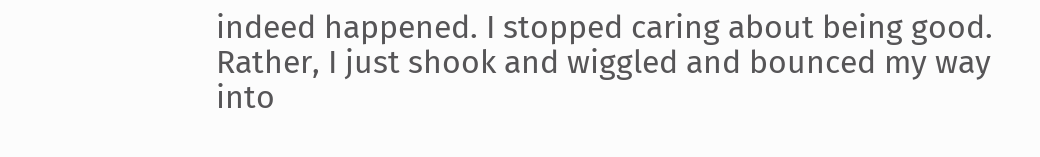indeed happened. I stopped caring about being good. Rather, I just shook and wiggled and bounced my way into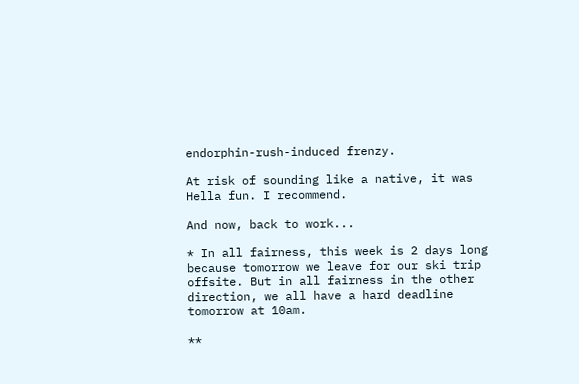endorphin-rush-induced frenzy.

At risk of sounding like a native, it was Hella fun. I recommend.

And now, back to work...

* In all fairness, this week is 2 days long because tomorrow we leave for our ski trip offsite. But in all fairness in the other direction, we all have a hard deadline tomorrow at 10am.

**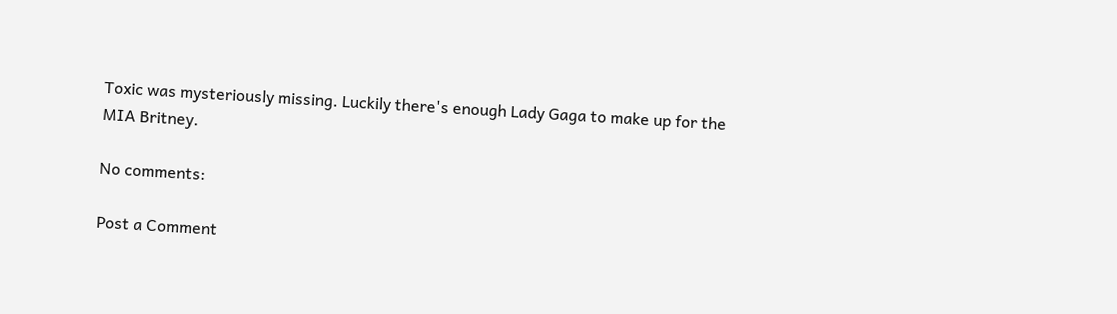Toxic was mysteriously missing. Luckily there's enough Lady Gaga to make up for the MIA Britney.

No comments:

Post a Comment